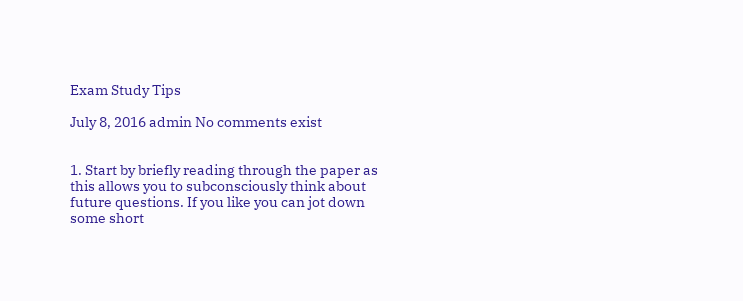Exam Study Tips

July 8, 2016 admin No comments exist


1. Start by briefly reading through the paper as this allows you to subconsciously think about future questions. If you like you can jot down some short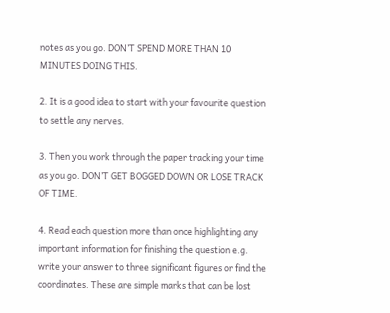notes as you go. DON’T SPEND MORE THAN 10 MINUTES DOING THIS.

2. It is a good idea to start with your favourite question to settle any nerves.

3. Then you work through the paper tracking your time as you go. DON’T GET BOGGED DOWN OR LOSE TRACK OF TIME.

4. Read each question more than once highlighting any important information for finishing the question e.g. write your answer to three significant figures or find the coordinates. These are simple marks that can be lost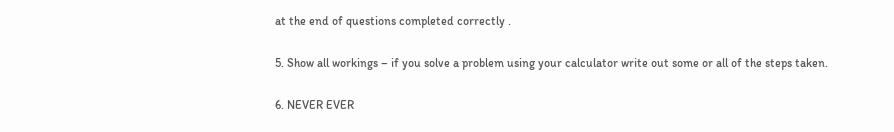at the end of questions completed correctly .

5. Show all workings – if you solve a problem using your calculator write out some or all of the steps taken.

6. NEVER EVER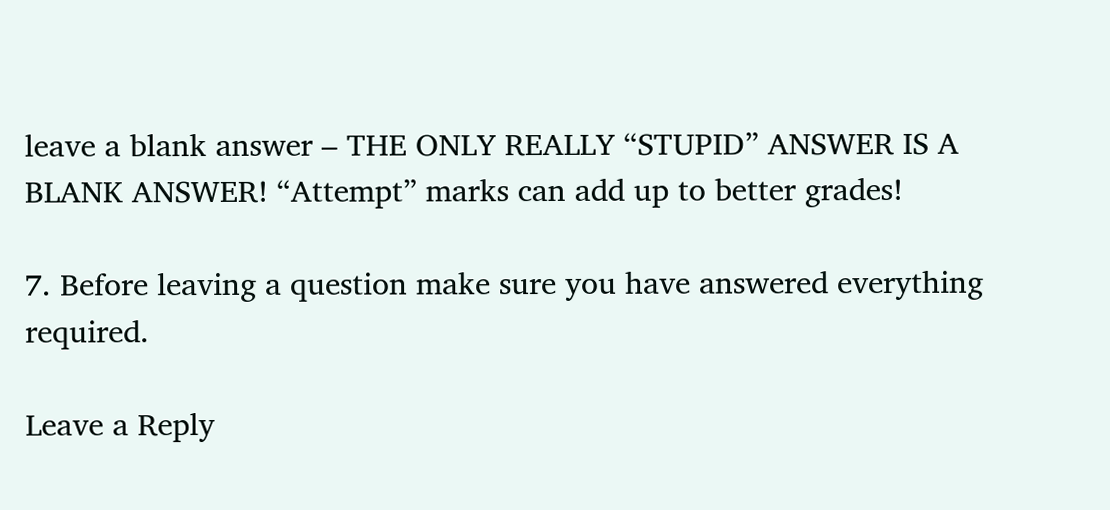leave a blank answer – THE ONLY REALLY “STUPID” ANSWER IS A BLANK ANSWER! “Attempt” marks can add up to better grades!

7. Before leaving a question make sure you have answered everything required.

Leave a Reply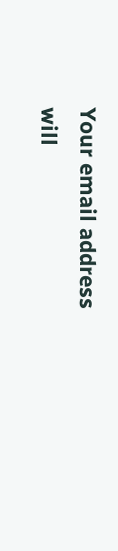Your email address will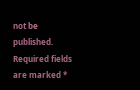not be published. Required fields are marked *